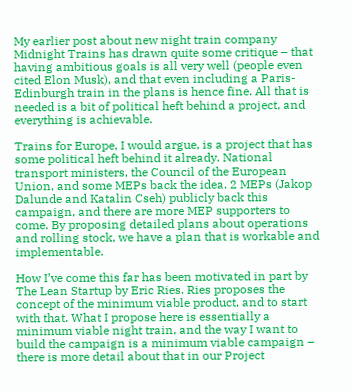My earlier post about new night train company Midnight Trains has drawn quite some critique – that having ambitious goals is all very well (people even cited Elon Musk), and that even including a Paris-Edinburgh train in the plans is hence fine. All that is needed is a bit of political heft behind a project, and everything is achievable.

Trains for Europe, I would argue, is a project that has some political heft behind it already. National transport ministers, the Council of the European Union, and some MEPs back the idea. 2 MEPs (Jakop Dalunde and Katalin Cseh) publicly back this campaign, and there are more MEP supporters to come. By proposing detailed plans about operations and rolling stock, we have a plan that is workable and implementable.

How I’ve come this far has been motivated in part by The Lean Startup by Eric Ries. Ries proposes the concept of the minimum viable product, and to start with that. What I propose here is essentially a minimum viable night train, and the way I want to build the campaign is a minimum viable campaign – there is more detail about that in our Project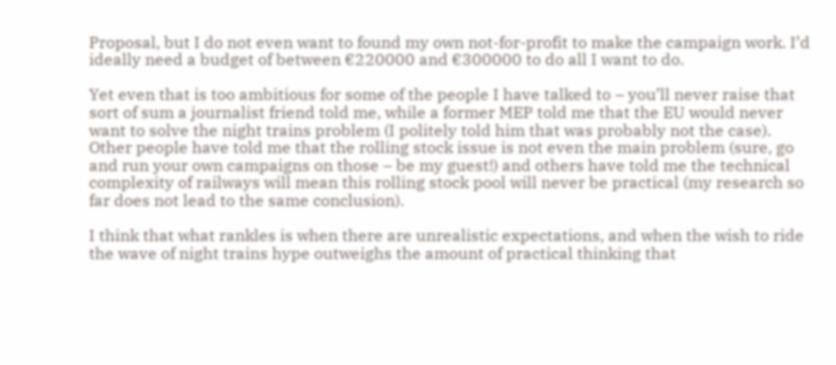Proposal, but I do not even want to found my own not-for-profit to make the campaign work. I’d ideally need a budget of between €220000 and €300000 to do all I want to do.

Yet even that is too ambitious for some of the people I have talked to – you’ll never raise that sort of sum a journalist friend told me, while a former MEP told me that the EU would never want to solve the night trains problem (I politely told him that was probably not the case). Other people have told me that the rolling stock issue is not even the main problem (sure, go and run your own campaigns on those – be my guest!) and others have told me the technical complexity of railways will mean this rolling stock pool will never be practical (my research so far does not lead to the same conclusion).

I think that what rankles is when there are unrealistic expectations, and when the wish to ride the wave of night trains hype outweighs the amount of practical thinking that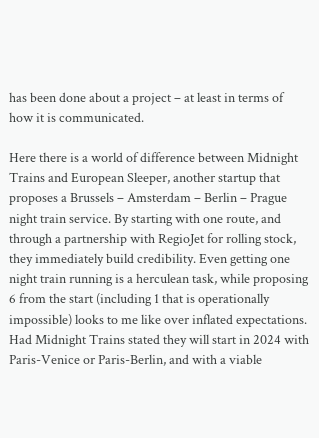has been done about a project – at least in terms of how it is communicated.

Here there is a world of difference between Midnight Trains and European Sleeper, another startup that proposes a Brussels – Amsterdam – Berlin – Prague night train service. By starting with one route, and through a partnership with RegioJet for rolling stock, they immediately build credibility. Even getting one night train running is a herculean task, while proposing 6 from the start (including 1 that is operationally impossible) looks to me like over inflated expectations. Had Midnight Trains stated they will start in 2024 with Paris-Venice or Paris-Berlin, and with a viable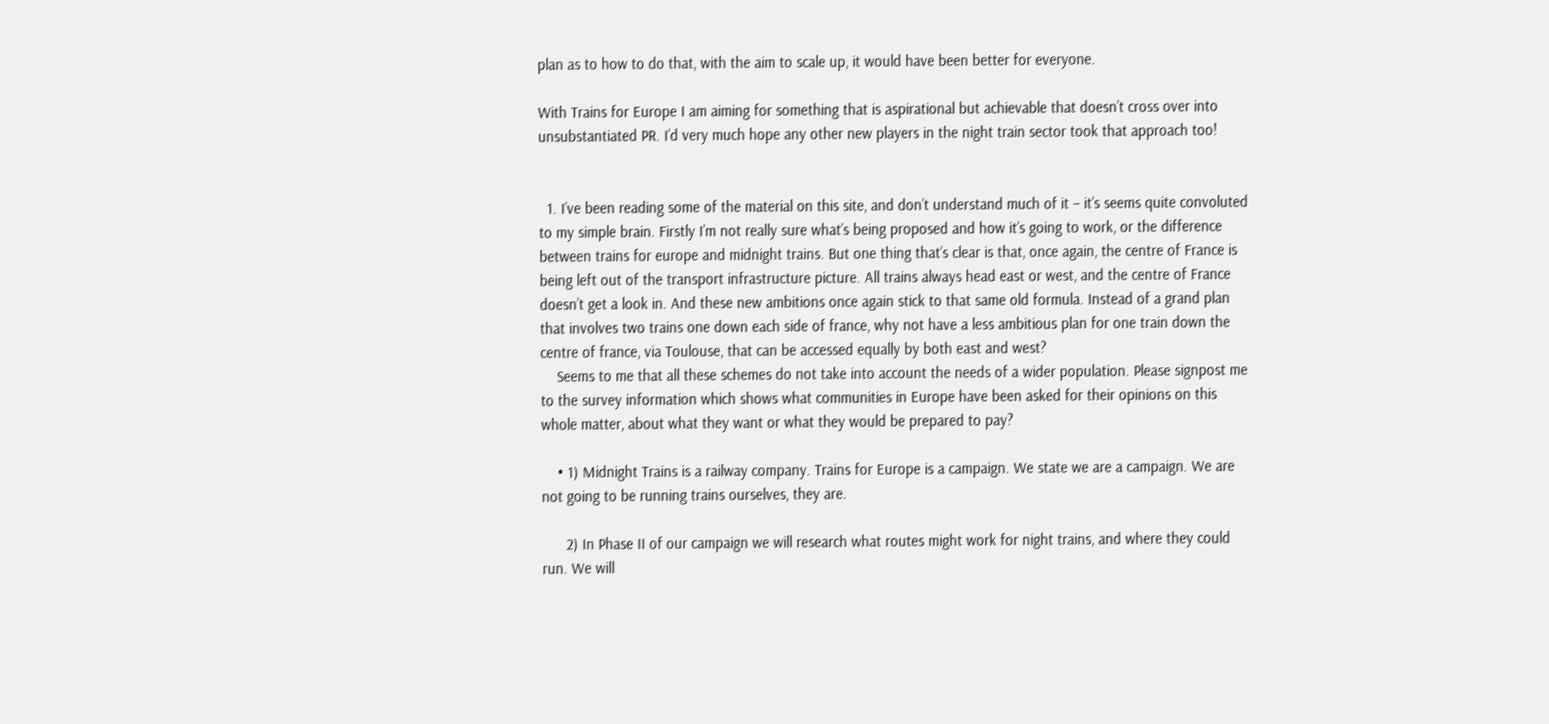plan as to how to do that, with the aim to scale up, it would have been better for everyone.

With Trains for Europe I am aiming for something that is aspirational but achievable that doesn’t cross over into unsubstantiated PR. I’d very much hope any other new players in the night train sector took that approach too!


  1. I’ve been reading some of the material on this site, and don’t understand much of it – it’s seems quite convoluted to my simple brain. Firstly I’m not really sure what’s being proposed and how it’s going to work, or the difference between trains for europe and midnight trains. But one thing that’s clear is that, once again, the centre of France is being left out of the transport infrastructure picture. All trains always head east or west, and the centre of France doesn’t get a look in. And these new ambitions once again stick to that same old formula. Instead of a grand plan that involves two trains one down each side of france, why not have a less ambitious plan for one train down the centre of france, via Toulouse, that can be accessed equally by both east and west?
    Seems to me that all these schemes do not take into account the needs of a wider population. Please signpost me to the survey information which shows what communities in Europe have been asked for their opinions on this whole matter, about what they want or what they would be prepared to pay?

    • 1) Midnight Trains is a railway company. Trains for Europe is a campaign. We state we are a campaign. We are not going to be running trains ourselves, they are.

      2) In Phase II of our campaign we will research what routes might work for night trains, and where they could run. We will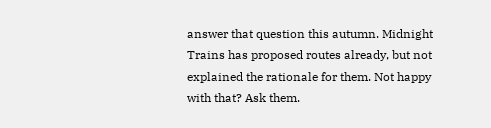answer that question this autumn. Midnight Trains has proposed routes already, but not explained the rationale for them. Not happy with that? Ask them.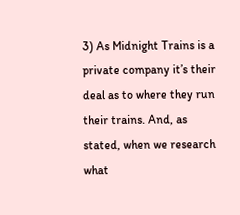3) As Midnight Trains is a private company it’s their deal as to where they run their trains. And, as stated, when we research what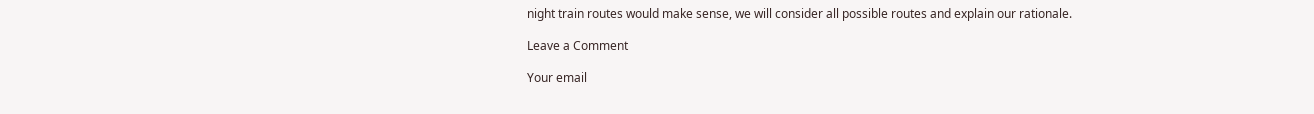night train routes would make sense, we will consider all possible routes and explain our rationale.

Leave a Comment

Your email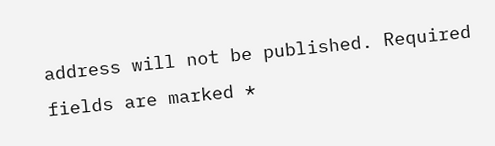address will not be published. Required fields are marked *